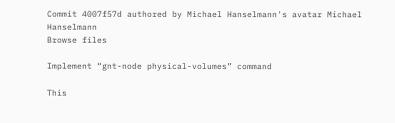Commit 4007f57d authored by Michael Hanselmann's avatar Michael Hanselmann
Browse files

Implement “gnt-node physical-volumes” command

This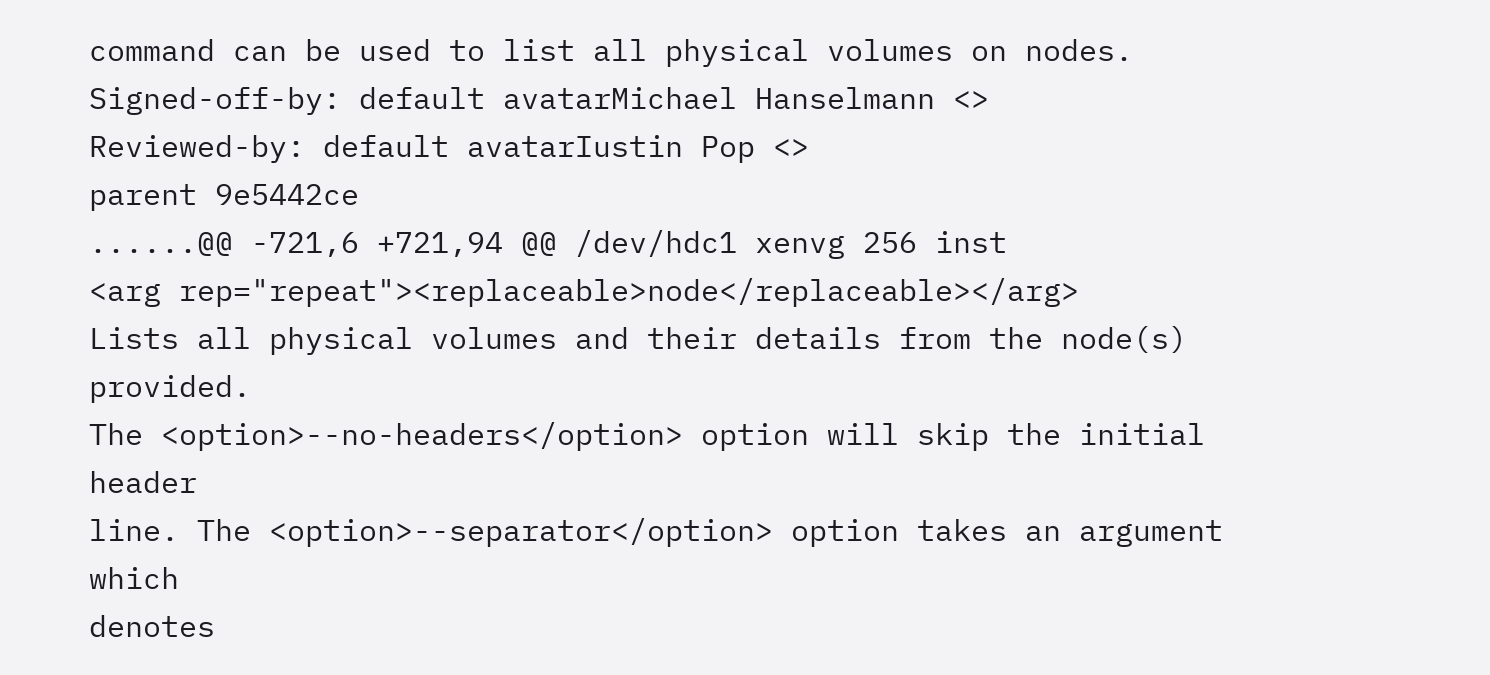command can be used to list all physical volumes on nodes.
Signed-off-by: default avatarMichael Hanselmann <>
Reviewed-by: default avatarIustin Pop <>
parent 9e5442ce
......@@ -721,6 +721,94 @@ /dev/hdc1 xenvg 256 inst
<arg rep="repeat"><replaceable>node</replaceable></arg>
Lists all physical volumes and their details from the node(s) provided.
The <option>--no-headers</option> option will skip the initial header
line. The <option>--separator</option> option takes an argument which
denotes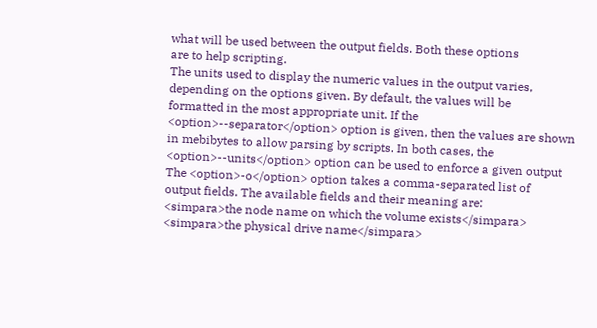what will be used between the output fields. Both these options
are to help scripting.
The units used to display the numeric values in the output varies,
depending on the options given. By default, the values will be
formatted in the most appropriate unit. If the
<option>--separator</option> option is given, then the values are shown
in mebibytes to allow parsing by scripts. In both cases, the
<option>--units</option> option can be used to enforce a given output
The <option>-o</option> option takes a comma-separated list of
output fields. The available fields and their meaning are:
<simpara>the node name on which the volume exists</simpara>
<simpara>the physical drive name</simpara>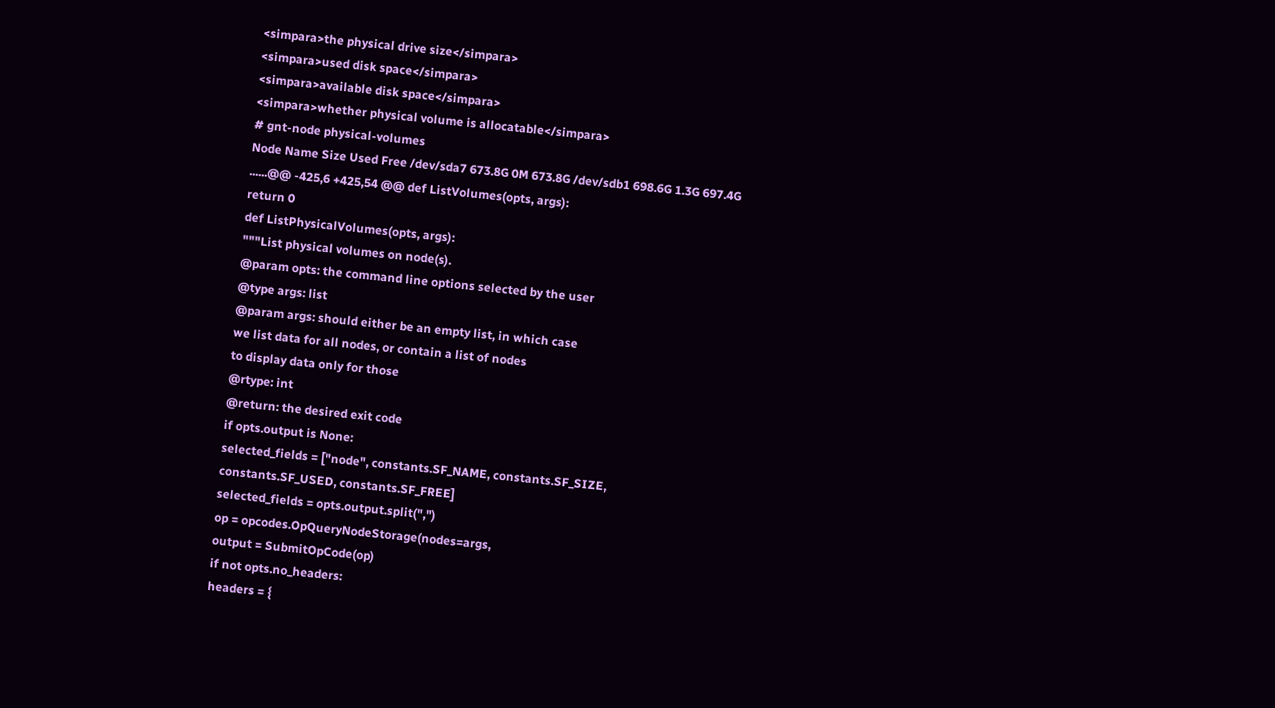<simpara>the physical drive size</simpara>
<simpara>used disk space</simpara>
<simpara>available disk space</simpara>
<simpara>whether physical volume is allocatable</simpara>
# gnt-node physical-volumes
Node Name Size Used Free /dev/sda7 673.8G 0M 673.8G /dev/sdb1 698.6G 1.3G 697.4G
......@@ -425,6 +425,54 @@ def ListVolumes(opts, args):
return 0
def ListPhysicalVolumes(opts, args):
"""List physical volumes on node(s).
@param opts: the command line options selected by the user
@type args: list
@param args: should either be an empty list, in which case
we list data for all nodes, or contain a list of nodes
to display data only for those
@rtype: int
@return: the desired exit code
if opts.output is None:
selected_fields = ["node", constants.SF_NAME, constants.SF_SIZE,
constants.SF_USED, constants.SF_FREE]
selected_fields = opts.output.split(",")
op = opcodes.OpQueryNodeStorage(nodes=args,
output = SubmitOpCode(op)
if not opts.no_headers:
headers = {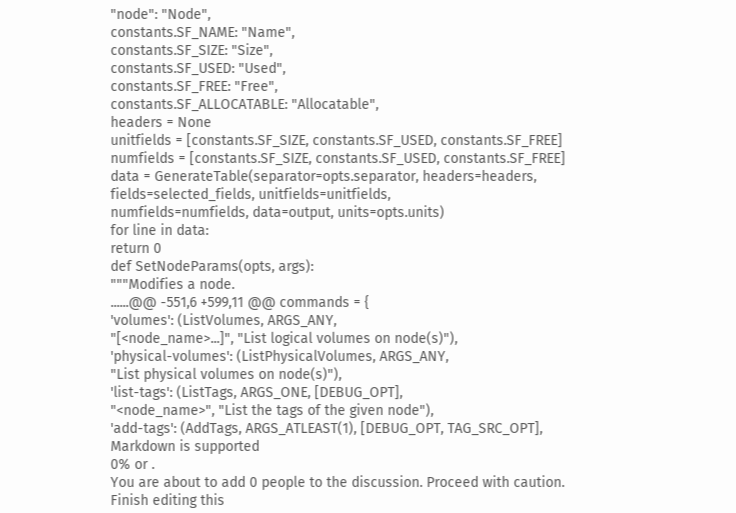"node": "Node",
constants.SF_NAME: "Name",
constants.SF_SIZE: "Size",
constants.SF_USED: "Used",
constants.SF_FREE: "Free",
constants.SF_ALLOCATABLE: "Allocatable",
headers = None
unitfields = [constants.SF_SIZE, constants.SF_USED, constants.SF_FREE]
numfields = [constants.SF_SIZE, constants.SF_USED, constants.SF_FREE]
data = GenerateTable(separator=opts.separator, headers=headers,
fields=selected_fields, unitfields=unitfields,
numfields=numfields, data=output, units=opts.units)
for line in data:
return 0
def SetNodeParams(opts, args):
"""Modifies a node.
......@@ -551,6 +599,11 @@ commands = {
'volumes': (ListVolumes, ARGS_ANY,
"[<node_name>...]", "List logical volumes on node(s)"),
'physical-volumes': (ListPhysicalVolumes, ARGS_ANY,
"List physical volumes on node(s)"),
'list-tags': (ListTags, ARGS_ONE, [DEBUG_OPT],
"<node_name>", "List the tags of the given node"),
'add-tags': (AddTags, ARGS_ATLEAST(1), [DEBUG_OPT, TAG_SRC_OPT],
Markdown is supported
0% or .
You are about to add 0 people to the discussion. Proceed with caution.
Finish editing this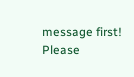message first!
Please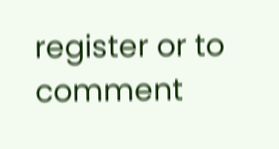register or to comment